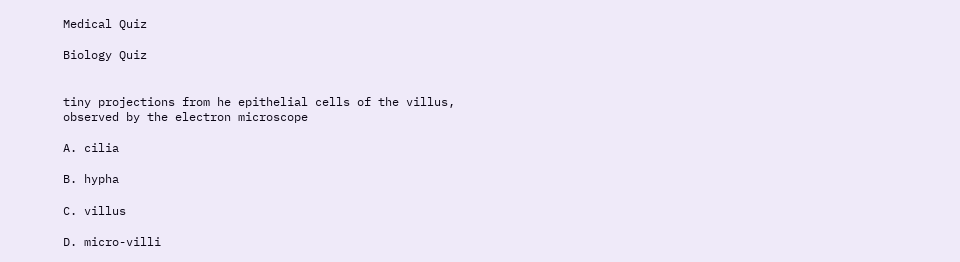Medical Quiz

Biology Quiz


tiny projections from he epithelial cells of the villus, observed by the electron microscope

A. cilia

B. hypha

C. villus

D. micro-villi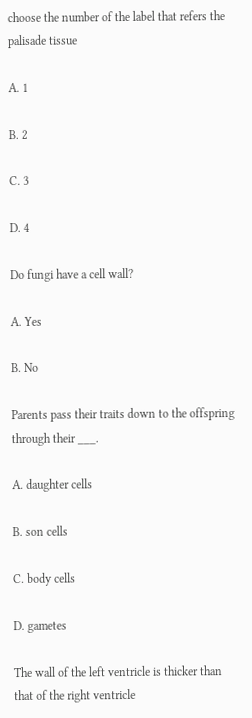choose the number of the label that refers the palisade tissue

A. 1

B. 2

C. 3

D. 4

Do fungi have a cell wall?

A. Yes

B. No

Parents pass their traits down to the offspring through their ___.

A. daughter cells

B. son cells

C. body cells

D. gametes

The wall of the left ventricle is thicker than that of the right ventricle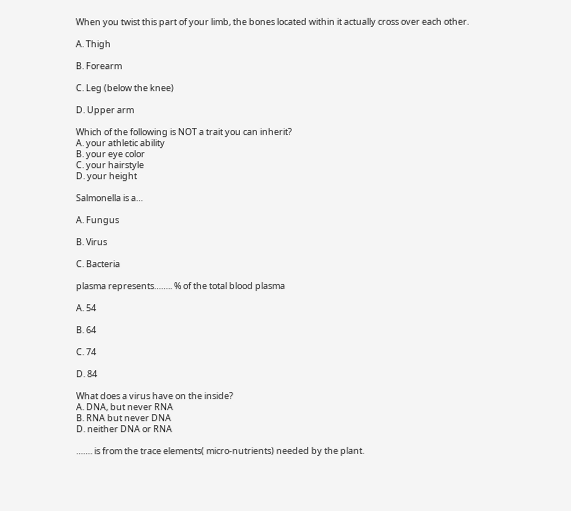When you twist this part of your limb, the bones located within it actually cross over each other.

A. Thigh

B. Forearm

C. Leg (below the knee)

D. Upper arm

Which of the following is NOT a trait you can inherit?
A. your athletic ability
B. your eye color
C. your hairstyle
D. your height

Salmonella is a…

A. Fungus

B. Virus

C. Bacteria

plasma represents…….. % of the total blood plasma

A. 54

B. 64

C. 74

D. 84

What does a virus have on the inside?
A. DNA, but never RNA
B. RNA but never DNA
D. neither DNA or RNA

……. is from the trace elements( micro-nutrients) needed by the plant.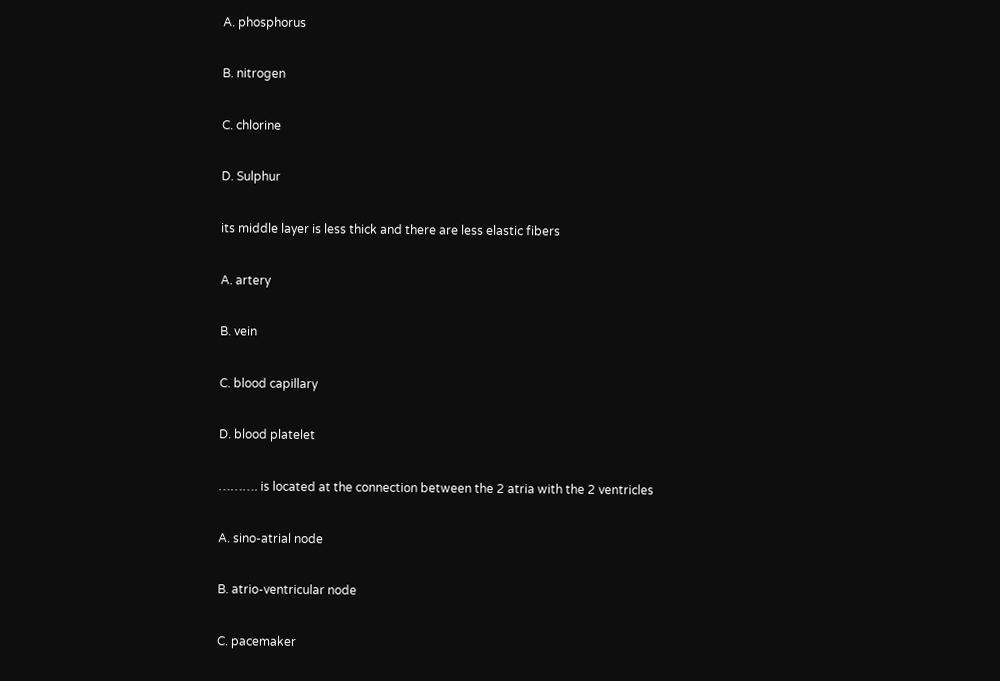A. phosphorus

B. nitrogen

C. chlorine

D. Sulphur

its middle layer is less thick and there are less elastic fibers

A. artery

B. vein

C. blood capillary

D. blood platelet

………. is located at the connection between the 2 atria with the 2 ventricles

A. sino-atrial node

B. atrio-ventricular node

C. pacemaker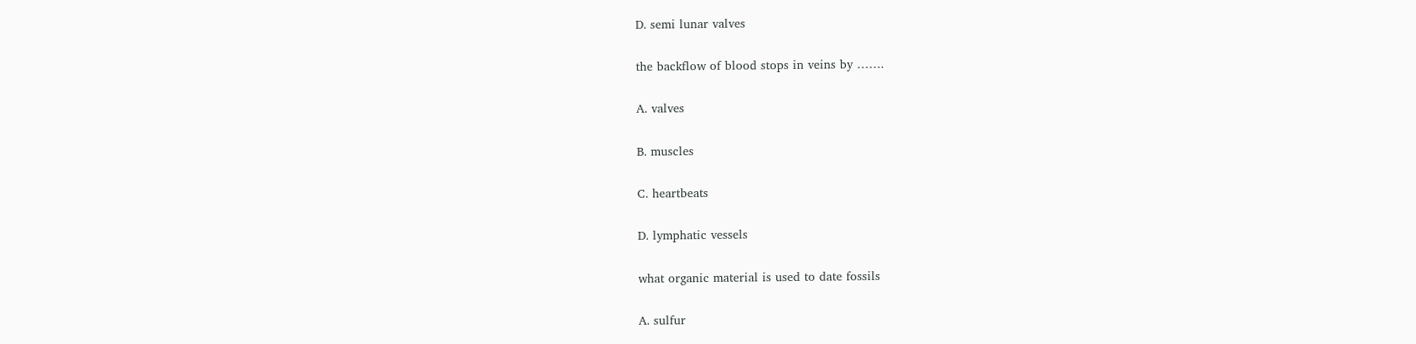D. semi lunar valves

the backflow of blood stops in veins by …….

A. valves

B. muscles

C. heartbeats

D. lymphatic vessels

what organic material is used to date fossils

A. sulfur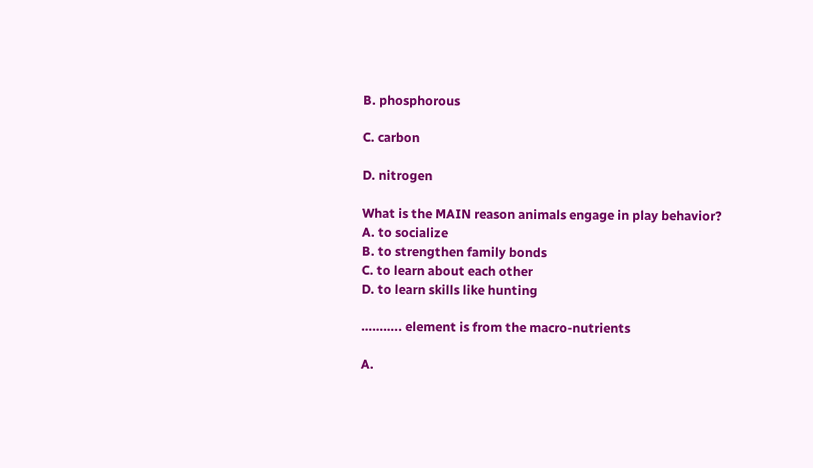B. phosphorous

C. carbon

D. nitrogen

What is the MAIN reason animals engage in play behavior?
A. to socialize
B. to strengthen family bonds
C. to learn about each other
D. to learn skills like hunting

……….. element is from the macro-nutrients

A.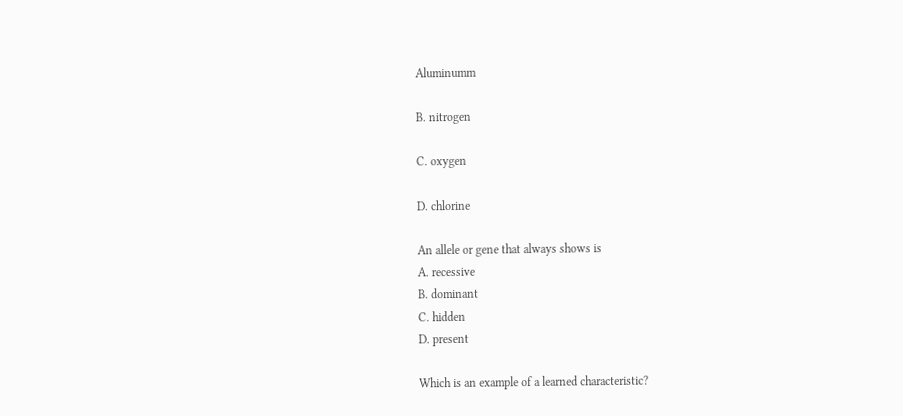Aluminumm

B. nitrogen

C. oxygen

D. chlorine

An allele or gene that always shows is
A. recessive
B. dominant
C. hidden
D. present

Which is an example of a learned characteristic?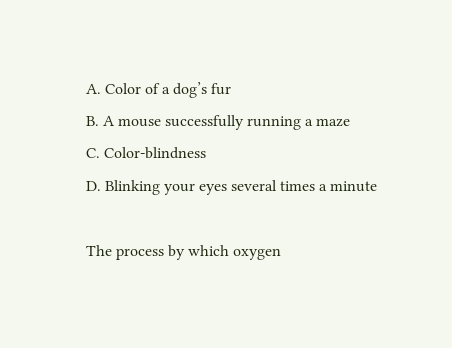A. Color of a dog’s fur
B. A mouse successfully running a maze
C. Color-blindness
D. Blinking your eyes several times a minute

The process by which oxygen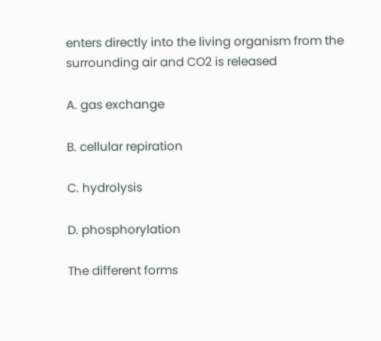enters directly into the living organism from the surrounding air and CO2 is released

A. gas exchange

B. cellular repiration

C. hydrolysis

D. phosphorylation

The different forms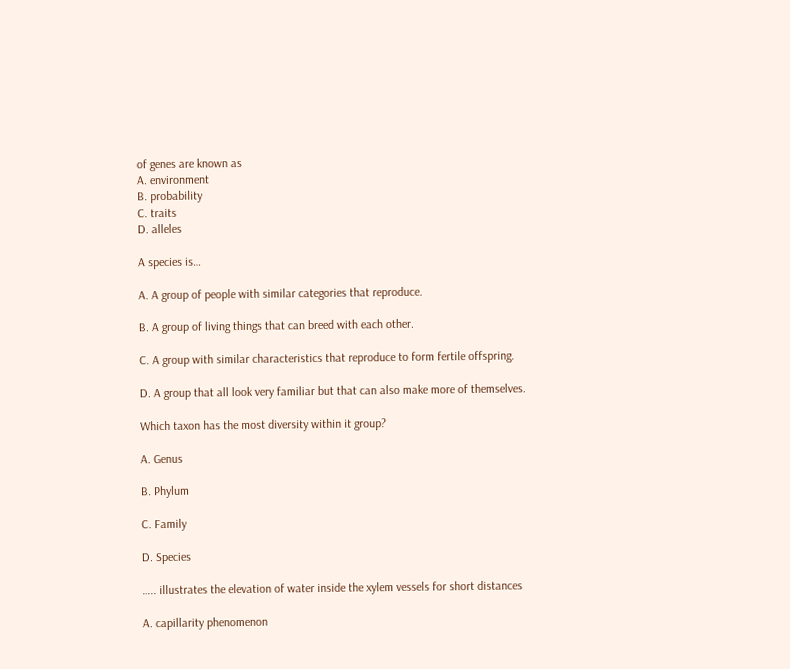of genes are known as
A. environment
B. probability
C. traits
D. alleles

A species is…

A. A group of people with similar categories that reproduce.

B. A group of living things that can breed with each other.

C. A group with similar characteristics that reproduce to form fertile offspring.

D. A group that all look very familiar but that can also make more of themselves.

Which taxon has the most diversity within it group?

A. Genus

B. Phylum

C. Family

D. Species

….. illustrates the elevation of water inside the xylem vessels for short distances

A. capillarity phenomenon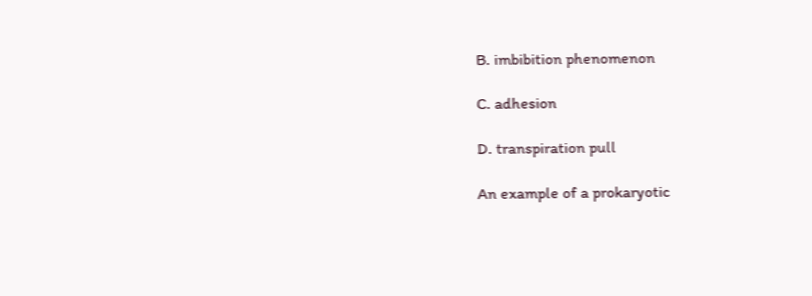B. imbibition phenomenon

C. adhesion

D. transpiration pull

An example of a prokaryotic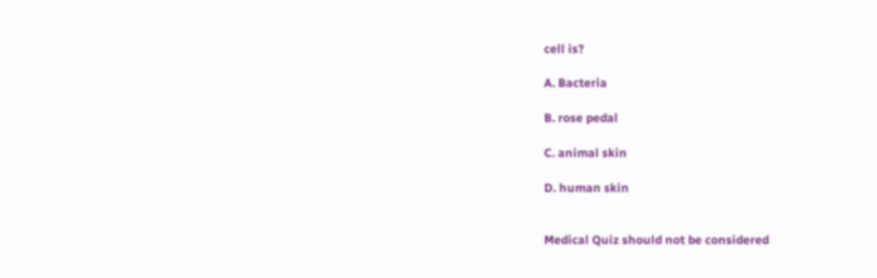cell is?

A. Bacteria

B. rose pedal

C. animal skin

D. human skin


Medical Quiz should not be considered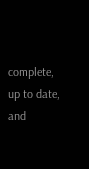complete, up to date, and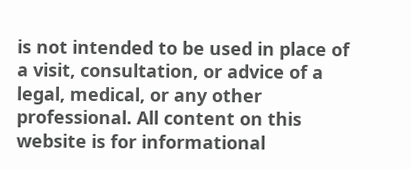is not intended to be used in place of a visit, consultation, or advice of a legal, medical, or any other professional. All content on this website is for informational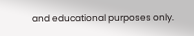and educational purposes only.